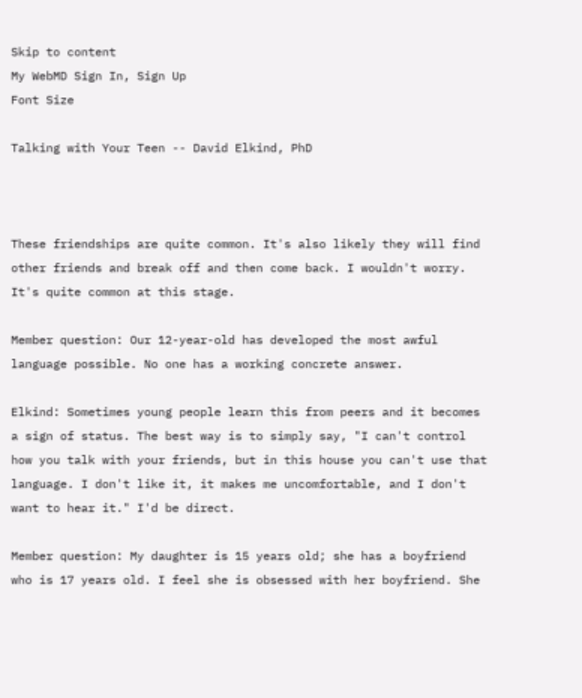Skip to content
My WebMD Sign In, Sign Up
Font Size

Talking with Your Teen -- David Elkind, PhD



These friendships are quite common. It's also likely they will find other friends and break off and then come back. I wouldn't worry. It's quite common at this stage.

Member question: Our 12-year-old has developed the most awful language possible. No one has a working concrete answer.

Elkind: Sometimes young people learn this from peers and it becomes a sign of status. The best way is to simply say, "I can't control how you talk with your friends, but in this house you can't use that language. I don't like it, it makes me uncomfortable, and I don't want to hear it." I'd be direct.

Member question: My daughter is 15 years old; she has a boyfriend who is 17 years old. I feel she is obsessed with her boyfriend. She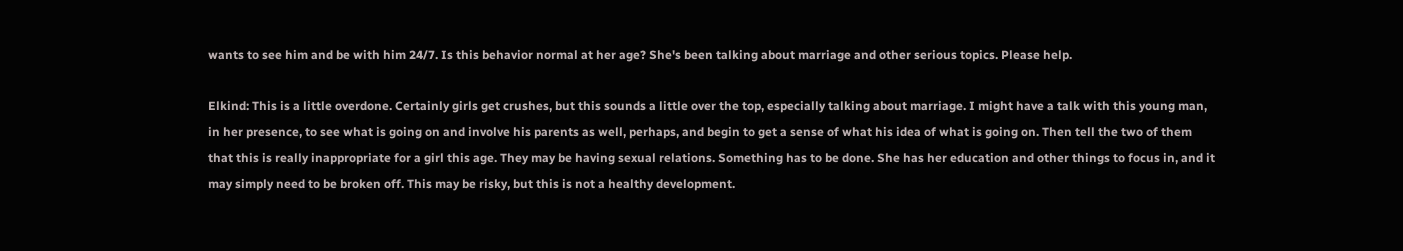wants to see him and be with him 24/7. Is this behavior normal at her age? She's been talking about marriage and other serious topics. Please help.

Elkind: This is a little overdone. Certainly girls get crushes, but this sounds a little over the top, especially talking about marriage. I might have a talk with this young man, in her presence, to see what is going on and involve his parents as well, perhaps, and begin to get a sense of what his idea of what is going on. Then tell the two of them that this is really inappropriate for a girl this age. They may be having sexual relations. Something has to be done. She has her education and other things to focus in, and it may simply need to be broken off. This may be risky, but this is not a healthy development.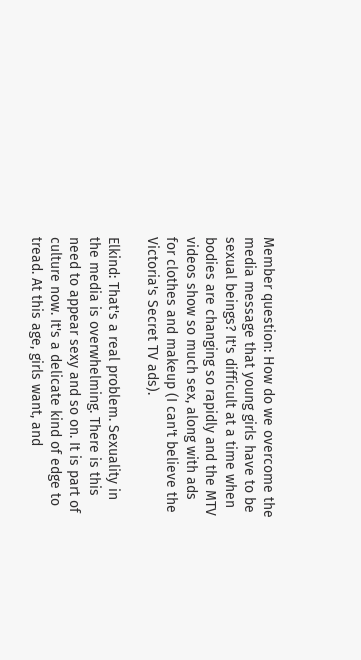Member question: How do we overcome the media message that young girls have to be sexual beings? It's difficult at a time when bodies are changing so rapidly and the MTV videos show so much sex, along with ads for clothes and makeup (I can't believe the Victoria's Secret TV ads).

Elkind: That's a real problem. Sexuality in the media is overwhelming. There is this need to appear sexy and so on. It is part of culture now. It's a delicate kind of edge to tread. At this age, girls want, and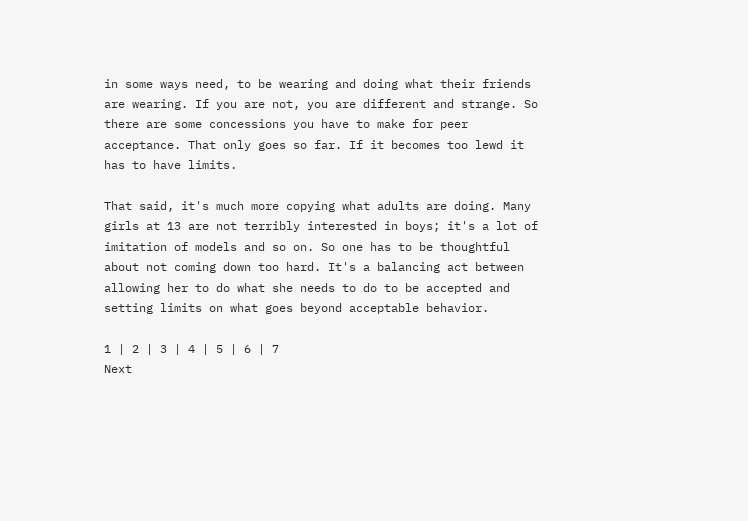in some ways need, to be wearing and doing what their friends are wearing. If you are not, you are different and strange. So there are some concessions you have to make for peer acceptance. That only goes so far. If it becomes too lewd it has to have limits.

That said, it's much more copying what adults are doing. Many girls at 13 are not terribly interested in boys; it's a lot of imitation of models and so on. So one has to be thoughtful about not coming down too hard. It's a balancing act between allowing her to do what she needs to do to be accepted and setting limits on what goes beyond acceptable behavior.

1 | 2 | 3 | 4 | 5 | 6 | 7
Next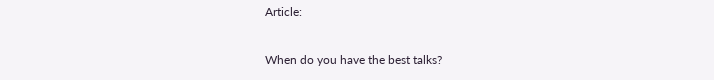Article:

When do you have the best talks?